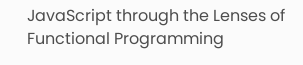JavaScript through the Lenses of Functional Programming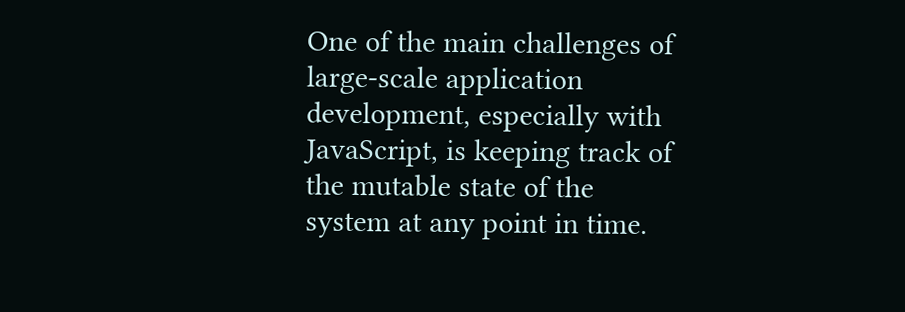One of the main challenges of large-scale application development, especially with JavaScript, is keeping track of the mutable state of the system at any point in time.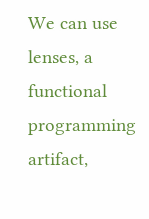We can use lenses, a functional programming artifact,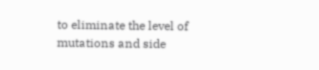to eliminate the level of mutations and side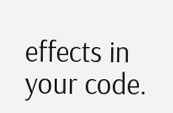effects in your code.